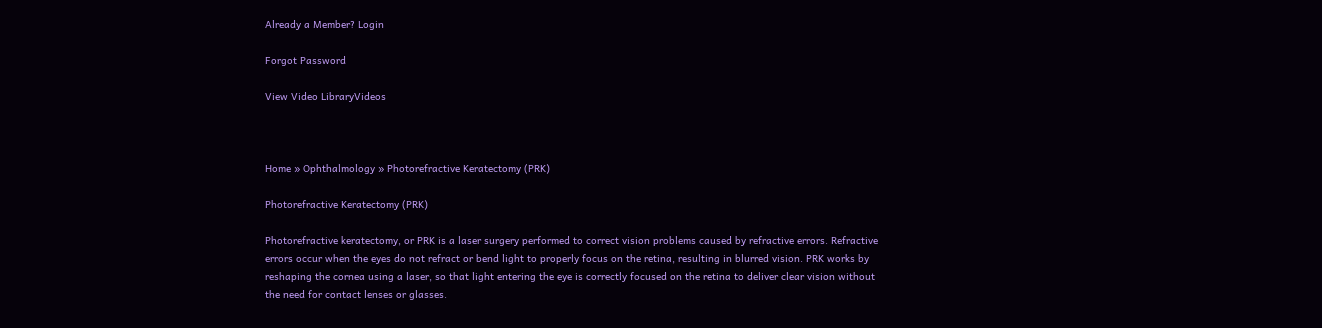Already a Member? Login

Forgot Password

View Video LibraryVideos



Home » Ophthalmology » Photorefractive Keratectomy (PRK)

Photorefractive Keratectomy (PRK)

Photorefractive keratectomy, or PRK is a laser surgery performed to correct vision problems caused by refractive errors. Refractive errors occur when the eyes do not refract or bend light to properly focus on the retina, resulting in blurred vision. PRK works by reshaping the cornea using a laser, so that light entering the eye is correctly focused on the retina to deliver clear vision without the need for contact lenses or glasses.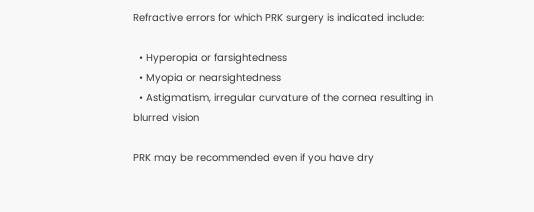Refractive errors for which PRK surgery is indicated include:

  • Hyperopia or farsightedness
  • Myopia or nearsightedness
  • Astigmatism, irregular curvature of the cornea resulting in blurred vision

PRK may be recommended even if you have dry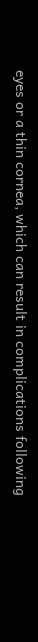eyes or a thin cornea, which can result in complications following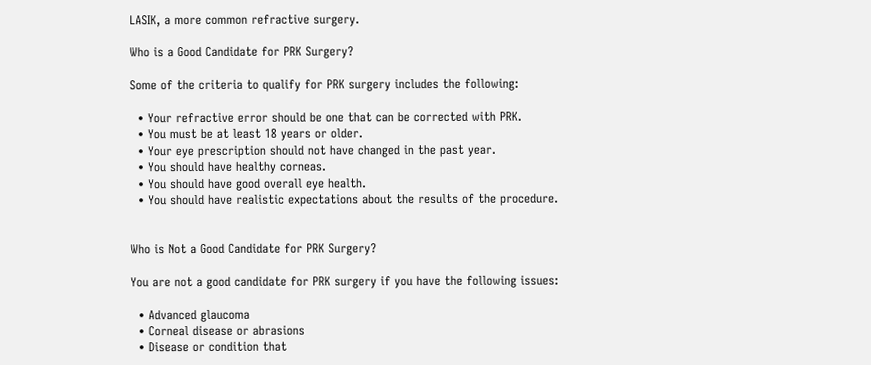LASIK, a more common refractive surgery.

Who is a Good Candidate for PRK Surgery?

Some of the criteria to qualify for PRK surgery includes the following:

  • Your refractive error should be one that can be corrected with PRK.
  • You must be at least 18 years or older.
  • Your eye prescription should not have changed in the past year.
  • You should have healthy corneas.
  • You should have good overall eye health.
  • You should have realistic expectations about the results of the procedure.


Who is Not a Good Candidate for PRK Surgery?

You are not a good candidate for PRK surgery if you have the following issues:

  • Advanced glaucoma
  • Corneal disease or abrasions
  • Disease or condition that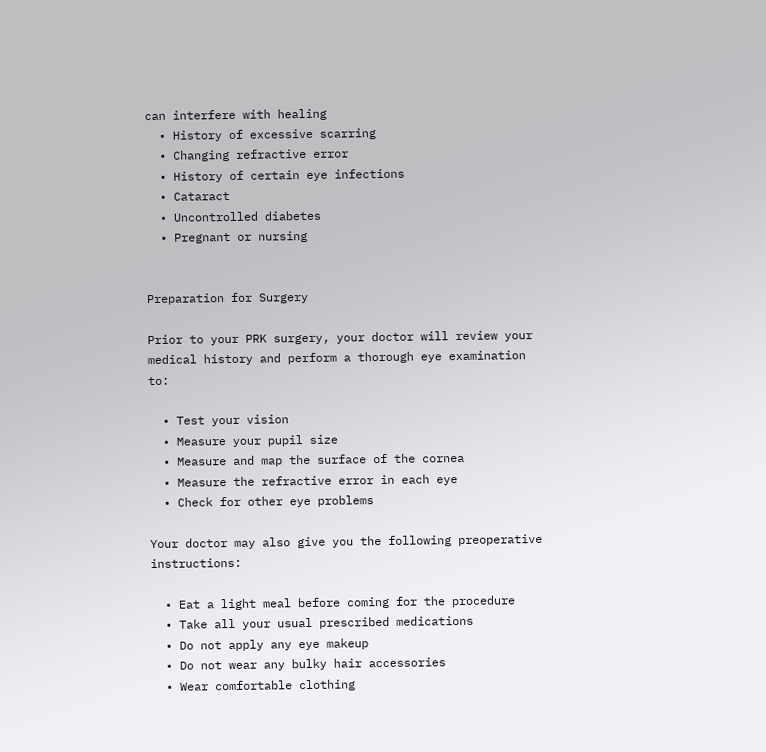can interfere with healing
  • History of excessive scarring
  • Changing refractive error
  • History of certain eye infections
  • Cataract
  • Uncontrolled diabetes
  • Pregnant or nursing


Preparation for Surgery

Prior to your PRK surgery, your doctor will review your medical history and perform a thorough eye examination to:

  • Test your vision
  • Measure your pupil size
  • Measure and map the surface of the cornea
  • Measure the refractive error in each eye
  • Check for other eye problems

Your doctor may also give you the following preoperative instructions:

  • Eat a light meal before coming for the procedure
  • Take all your usual prescribed medications
  • Do not apply any eye makeup
  • Do not wear any bulky hair accessories
  • Wear comfortable clothing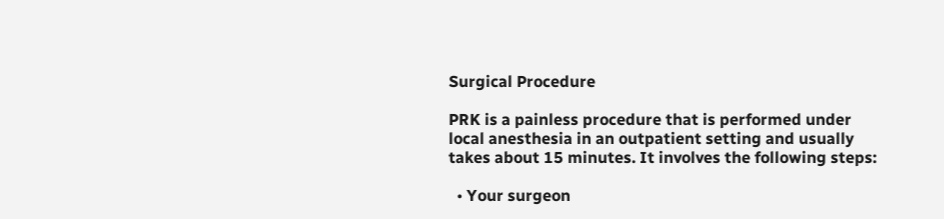Surgical Procedure

PRK is a painless procedure that is performed under local anesthesia in an outpatient setting and usually takes about 15 minutes. It involves the following steps:

  • Your surgeon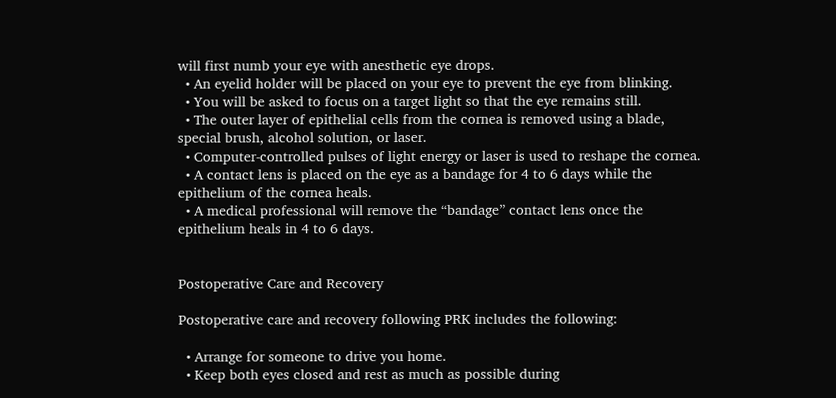will first numb your eye with anesthetic eye drops.
  • An eyelid holder will be placed on your eye to prevent the eye from blinking.
  • You will be asked to focus on a target light so that the eye remains still.
  • The outer layer of epithelial cells from the cornea is removed using a blade, special brush, alcohol solution, or laser.
  • Computer-controlled pulses of light energy or laser is used to reshape the cornea.
  • A contact lens is placed on the eye as a bandage for 4 to 6 days while the epithelium of the cornea heals.
  • A medical professional will remove the “bandage” contact lens once the epithelium heals in 4 to 6 days.


Postoperative Care and Recovery

Postoperative care and recovery following PRK includes the following:

  • Arrange for someone to drive you home.
  • Keep both eyes closed and rest as much as possible during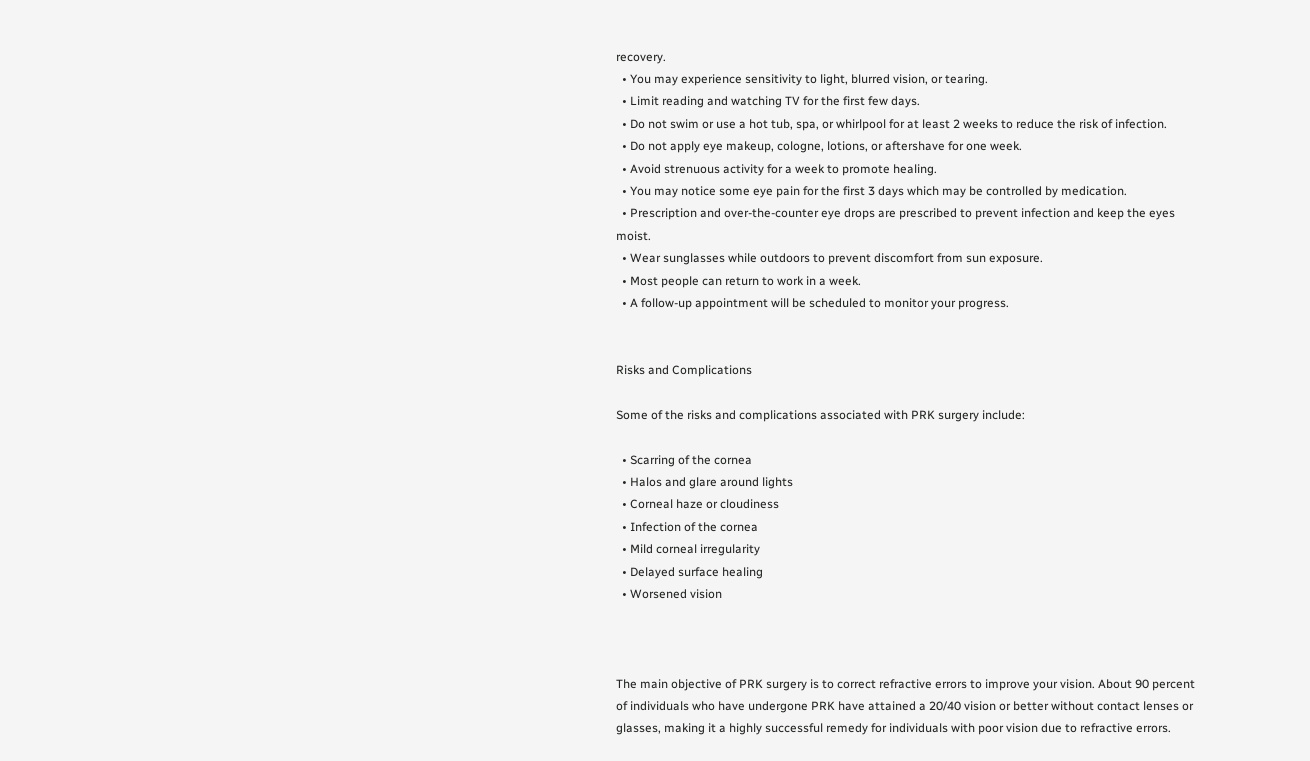recovery.
  • You may experience sensitivity to light, blurred vision, or tearing.
  • Limit reading and watching TV for the first few days.
  • Do not swim or use a hot tub, spa, or whirlpool for at least 2 weeks to reduce the risk of infection.
  • Do not apply eye makeup, cologne, lotions, or aftershave for one week.
  • Avoid strenuous activity for a week to promote healing.
  • You may notice some eye pain for the first 3 days which may be controlled by medication.
  • Prescription and over-the-counter eye drops are prescribed to prevent infection and keep the eyes moist.
  • Wear sunglasses while outdoors to prevent discomfort from sun exposure.
  • Most people can return to work in a week.
  • A follow-up appointment will be scheduled to monitor your progress.


Risks and Complications

Some of the risks and complications associated with PRK surgery include:

  • Scarring of the cornea
  • Halos and glare around lights
  • Corneal haze or cloudiness
  • Infection of the cornea
  • Mild corneal irregularity
  • Delayed surface healing
  • Worsened vision



The main objective of PRK surgery is to correct refractive errors to improve your vision. About 90 percent of individuals who have undergone PRK have attained a 20/40 vision or better without contact lenses or glasses, making it a highly successful remedy for individuals with poor vision due to refractive errors.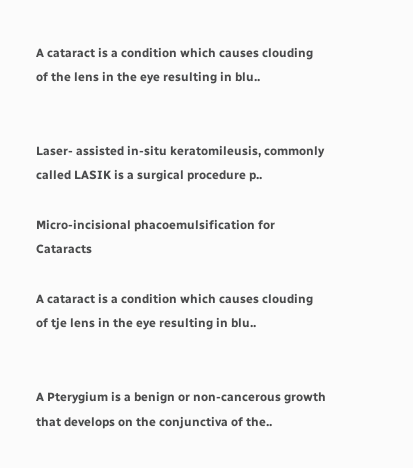A cataract is a condition which causes clouding of the lens in the eye resulting in blu..


Laser- assisted in-situ keratomileusis, commonly called LASIK is a surgical procedure p..

Micro-incisional phacoemulsification for Cataracts

A cataract is a condition which causes clouding of tje lens in the eye resulting in blu..


A Pterygium is a benign or non-cancerous growth that develops on the conjunctiva of the..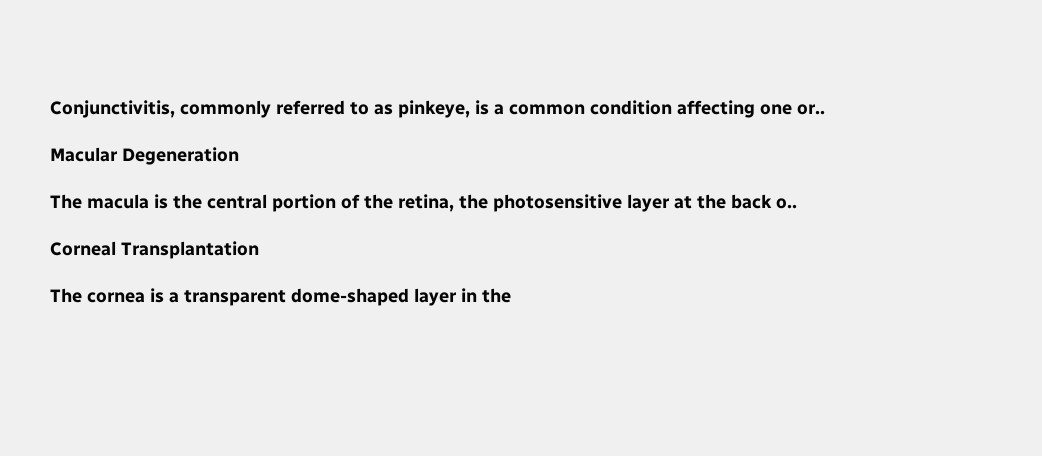Conjunctivitis, commonly referred to as pinkeye, is a common condition affecting one or..

Macular Degeneration

The macula is the central portion of the retina, the photosensitive layer at the back o..

Corneal Transplantation

The cornea is a transparent dome-shaped layer in the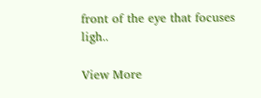front of the eye that focuses ligh..

View More